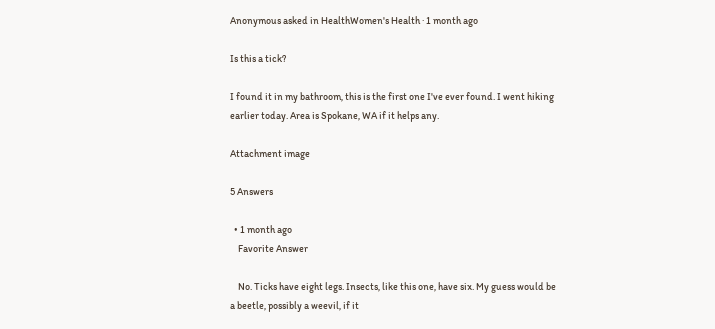Anonymous asked in HealthWomen's Health · 1 month ago

Is this a tick?

I found it in my bathroom, this is the first one I've ever found. I went hiking earlier today. Area is Spokane, WA if it helps any.

Attachment image

5 Answers

  • 1 month ago
    Favorite Answer

    No. Ticks have eight legs. Insects, like this one, have six. My guess would be a beetle, possibly a weevil, if it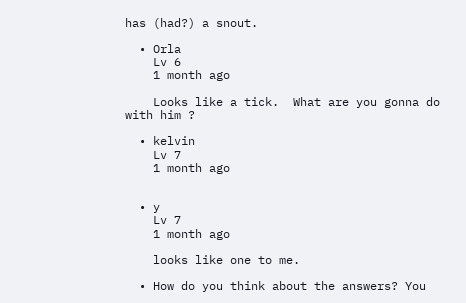has (had?) a snout.

  • Orla
    Lv 6
    1 month ago

    Looks like a tick.  What are you gonna do with him ?

  • kelvin
    Lv 7
    1 month ago


  • y
    Lv 7
    1 month ago

    looks like one to me.

  • How do you think about the answers? You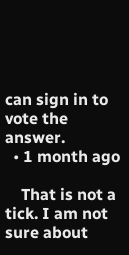can sign in to vote the answer.
  • 1 month ago

    That is not a tick. I am not sure about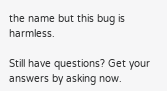the name but this bug is harmless.

Still have questions? Get your answers by asking now.